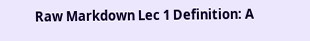Raw Markdown Lec 1 Definition: A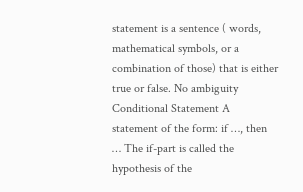statement is a sentence ( words, mathematical symbols, or a combination of those) that is either true or false. No ambiguity     Conditional Statement A statement of the form: if …, then … The if-part is called the hypothesis of the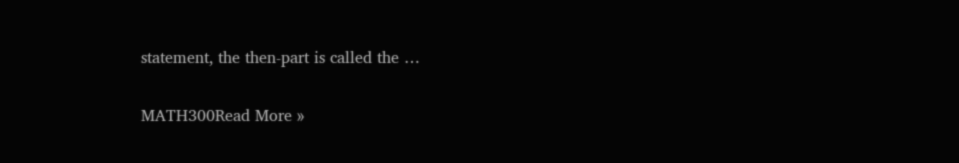statement, the then-part is called the …

MATH300Read More »